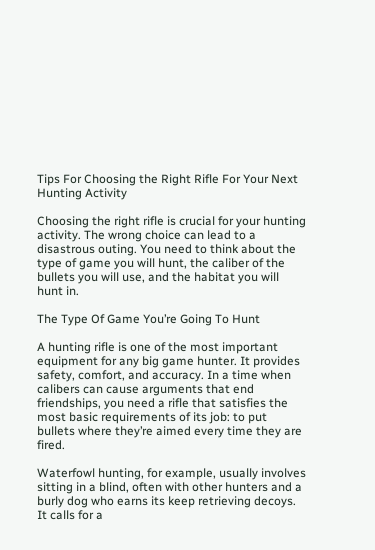Tips For Choosing the Right Rifle For Your Next Hunting Activity

Choosing the right rifle is crucial for your hunting activity. The wrong choice can lead to a disastrous outing. You need to think about the type of game you will hunt, the caliber of the bullets you will use, and the habitat you will hunt in.

The Type Of Game You’re Going To Hunt

A hunting rifle is one of the most important equipment for any big game hunter. It provides safety, comfort, and accuracy. In a time when calibers can cause arguments that end friendships, you need a rifle that satisfies the most basic requirements of its job: to put bullets where they’re aimed every time they are fired.

Waterfowl hunting, for example, usually involves sitting in a blind, often with other hunters and a burly dog who earns its keep retrieving decoys. It calls for a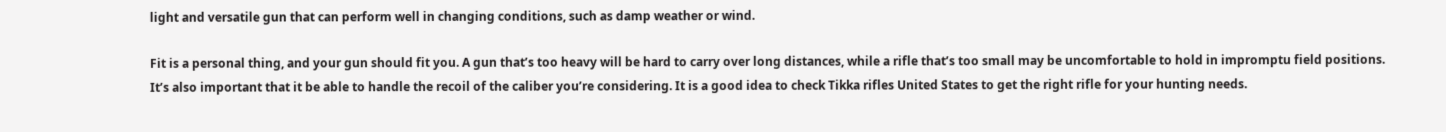light and versatile gun that can perform well in changing conditions, such as damp weather or wind.

Fit is a personal thing, and your gun should fit you. A gun that’s too heavy will be hard to carry over long distances, while a rifle that’s too small may be uncomfortable to hold in impromptu field positions. It’s also important that it be able to handle the recoil of the caliber you’re considering. It is a good idea to check Tikka rifles United States to get the right rifle for your hunting needs.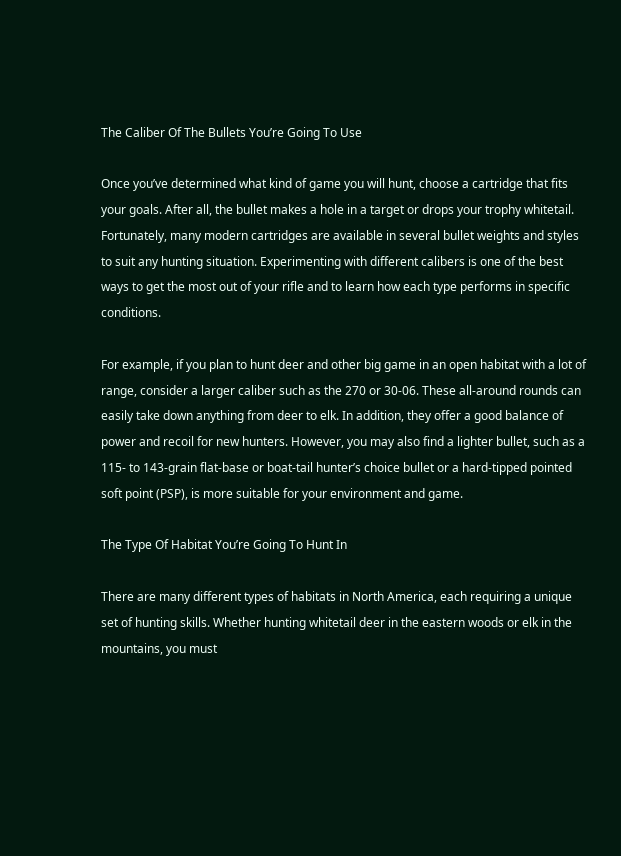The Caliber Of The Bullets You’re Going To Use

Once you’ve determined what kind of game you will hunt, choose a cartridge that fits your goals. After all, the bullet makes a hole in a target or drops your trophy whitetail. Fortunately, many modern cartridges are available in several bullet weights and styles to suit any hunting situation. Experimenting with different calibers is one of the best ways to get the most out of your rifle and to learn how each type performs in specific conditions.

For example, if you plan to hunt deer and other big game in an open habitat with a lot of range, consider a larger caliber such as the 270 or 30-06. These all-around rounds can easily take down anything from deer to elk. In addition, they offer a good balance of power and recoil for new hunters. However, you may also find a lighter bullet, such as a 115- to 143-grain flat-base or boat-tail hunter’s choice bullet or a hard-tipped pointed soft point (PSP), is more suitable for your environment and game.

The Type Of Habitat You’re Going To Hunt In

There are many different types of habitats in North America, each requiring a unique set of hunting skills. Whether hunting whitetail deer in the eastern woods or elk in the mountains, you must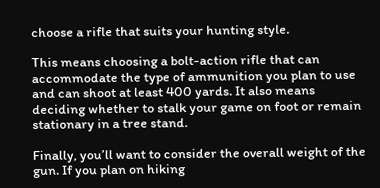choose a rifle that suits your hunting style.

This means choosing a bolt-action rifle that can accommodate the type of ammunition you plan to use and can shoot at least 400 yards. It also means deciding whether to stalk your game on foot or remain stationary in a tree stand.

Finally, you’ll want to consider the overall weight of the gun. If you plan on hiking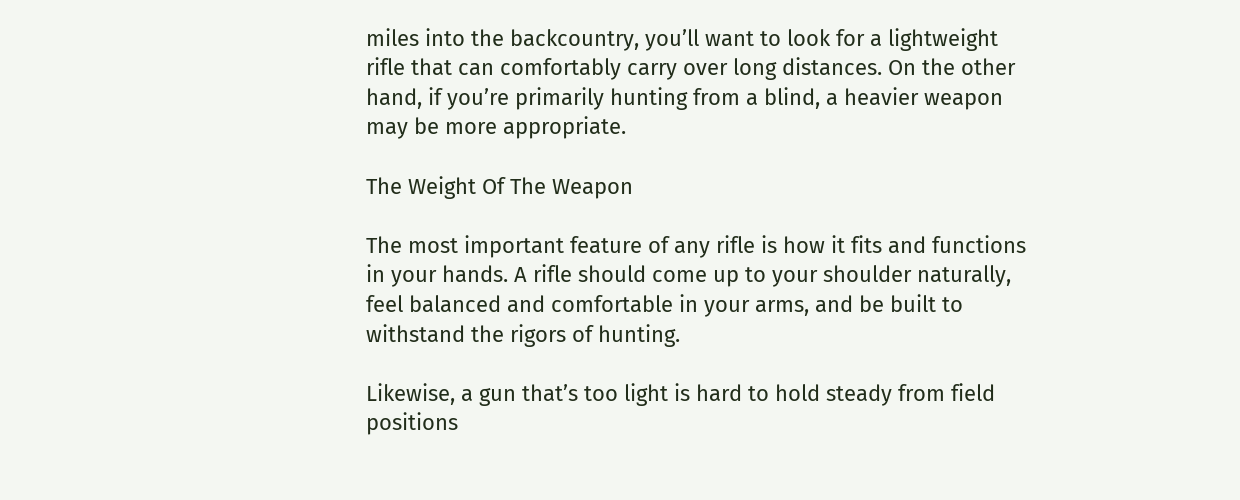miles into the backcountry, you’ll want to look for a lightweight rifle that can comfortably carry over long distances. On the other hand, if you’re primarily hunting from a blind, a heavier weapon may be more appropriate.

The Weight Of The Weapon

The most important feature of any rifle is how it fits and functions in your hands. A rifle should come up to your shoulder naturally, feel balanced and comfortable in your arms, and be built to withstand the rigors of hunting.

Likewise, a gun that’s too light is hard to hold steady from field positions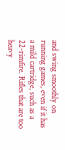and swing smoothly on running games, even if it has a mild cartridge, such as a 22-rimfire. Rifles that are too heavy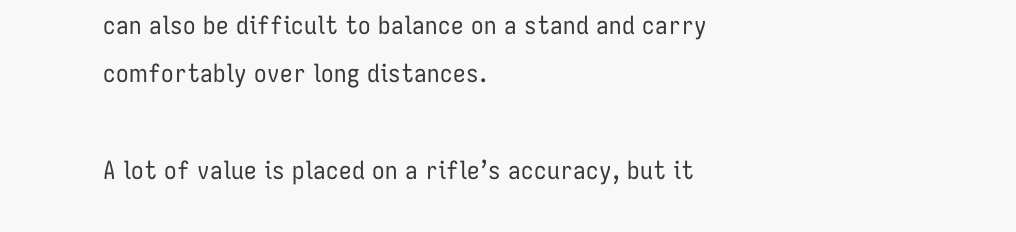can also be difficult to balance on a stand and carry comfortably over long distances.

A lot of value is placed on a rifle’s accuracy, but it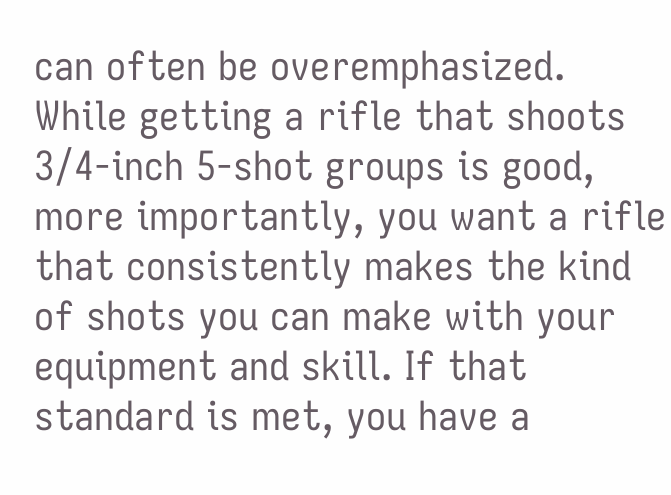can often be overemphasized. While getting a rifle that shoots 3/4-inch 5-shot groups is good, more importantly, you want a rifle that consistently makes the kind of shots you can make with your equipment and skill. If that standard is met, you have a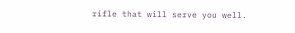rifle that will serve you well.